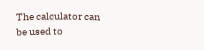The calculator can be used to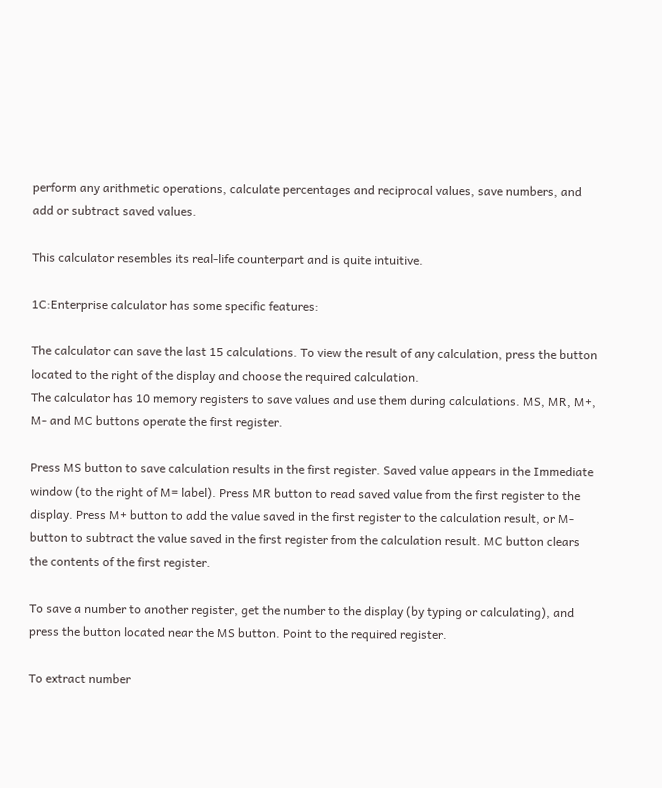perform any arithmetic operations, calculate percentages and reciprocal values, save numbers, and add or subtract saved values.

This calculator resembles its real-life counterpart and is quite intuitive.

1C:Enterprise calculator has some specific features:

The calculator can save the last 15 calculations. To view the result of any calculation, press the button located to the right of the display and choose the required calculation.
The calculator has 10 memory registers to save values and use them during calculations. MS, MR, M+, M- and MC buttons operate the first register.

Press MS button to save calculation results in the first register. Saved value appears in the Immediate window (to the right of M= label). Press MR button to read saved value from the first register to the display. Press M+ button to add the value saved in the first register to the calculation result, or M- button to subtract the value saved in the first register from the calculation result. MC button clears the contents of the first register.

To save a number to another register, get the number to the display (by typing or calculating), and press the button located near the MS button. Point to the required register.

To extract number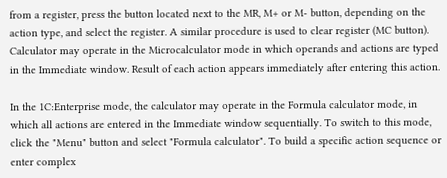from a register, press the button located next to the MR, M+ or M- button, depending on the action type, and select the register. A similar procedure is used to clear register (MC button).
Calculator may operate in the Microcalculator mode in which operands and actions are typed in the Immediate window. Result of each action appears immediately after entering this action.

In the 1C:Enterprise mode, the calculator may operate in the Formula calculator mode, in which all actions are entered in the Immediate window sequentially. To switch to this mode, click the "Menu" button and select "Formula calculator". To build a specific action sequence or enter complex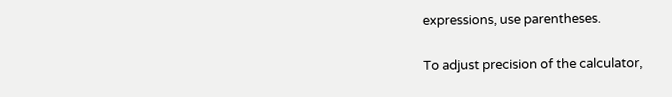expressions, use parentheses.

To adjust precision of the calculator,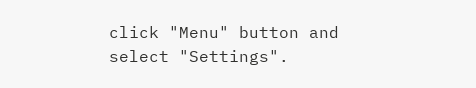click "Menu" button and select "Settings".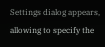Settings dialog appears, allowing to specify the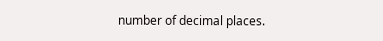number of decimal places.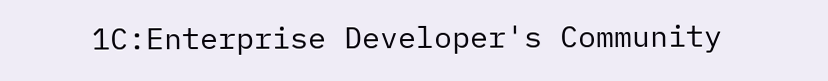1C:Enterprise Developer's Community